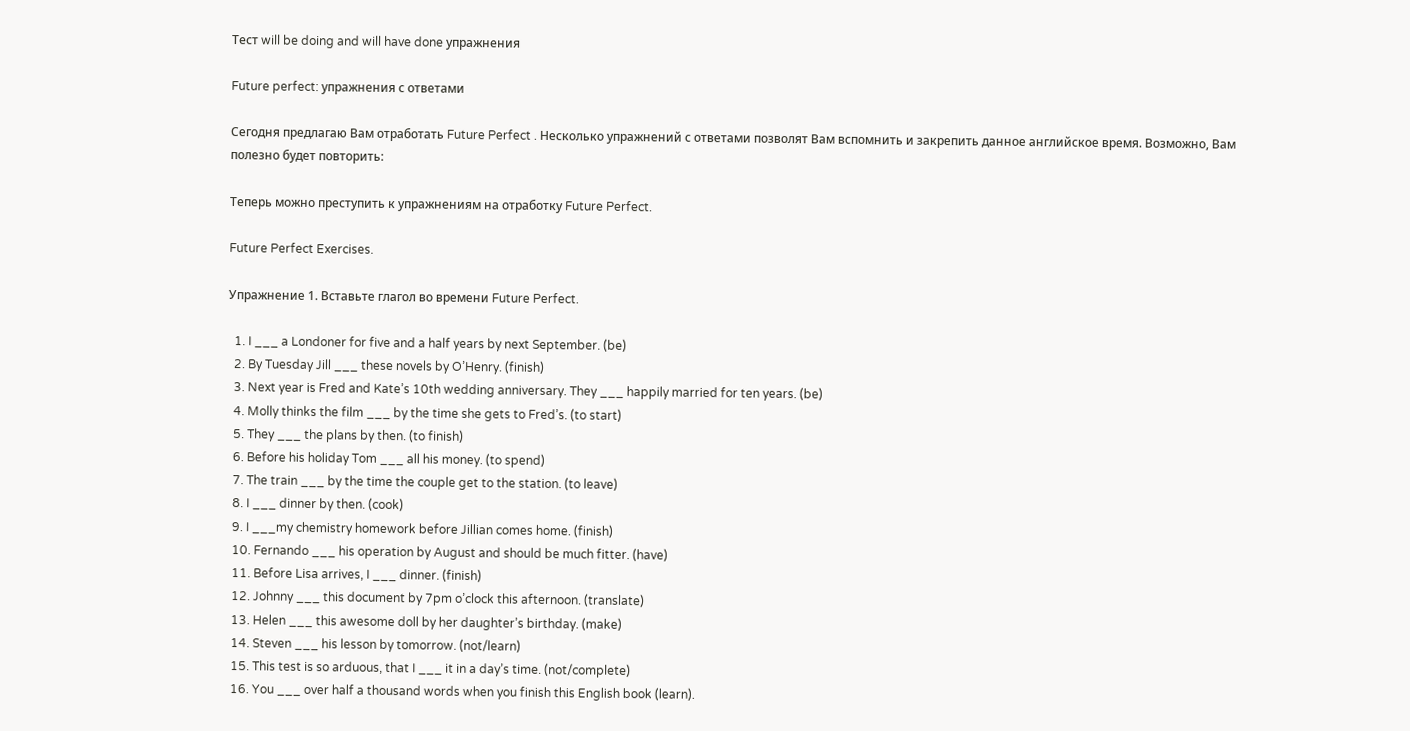Тест will be doing and will have done упражнения

Future perfect: упражнения с ответами

Сегодня предлагаю Вам отработать Future Perfect . Несколько упражнений с ответами позволят Вам вспомнить и закрепить данное английское время. Возможно, Вам полезно будет повторить:

Теперь можно преступить к упражнениям на отработку Future Perfect.

Future Perfect Exercises.

Упражнение 1. Вставьте глагол во времени Future Perfect.

  1. I ___ a Londoner for five and a half years by next September. (be)
  2. By Tuesday Jill ___ these novels by O’Henry. (finish)
  3. Next year is Fred and Kate’s 10th wedding anniversary. They ___ happily married for ten years. (be)
  4. Molly thinks the film ___ by the time she gets to Fred’s. (to start)
  5. They ___ the plans by then. (to finish)
  6. Before his holiday Tom ___ all his money. (to spend)
  7. The train ___ by the time the couple get to the station. (to leave)
  8. I ___ dinner by then. (cook)
  9. I ___my chemistry homework before Jillian comes home. (finish)
  10. Fernando ___ his operation by August and should be much fitter. (have)
  11. Before Lisa arrives, I ___ dinner. (finish)
  12. Johnny ___ this document by 7pm o’clock this afternoon. (translate)
  13. Helen ___ this awesome doll by her daughter’s birthday. (make)
  14. Steven ___ his lesson by tomorrow. (not/learn)
  15. This test is so arduous, that I ___ it in a day’s time. (not/complete)
  16. You ___ over half a thousand words when you finish this English book (learn).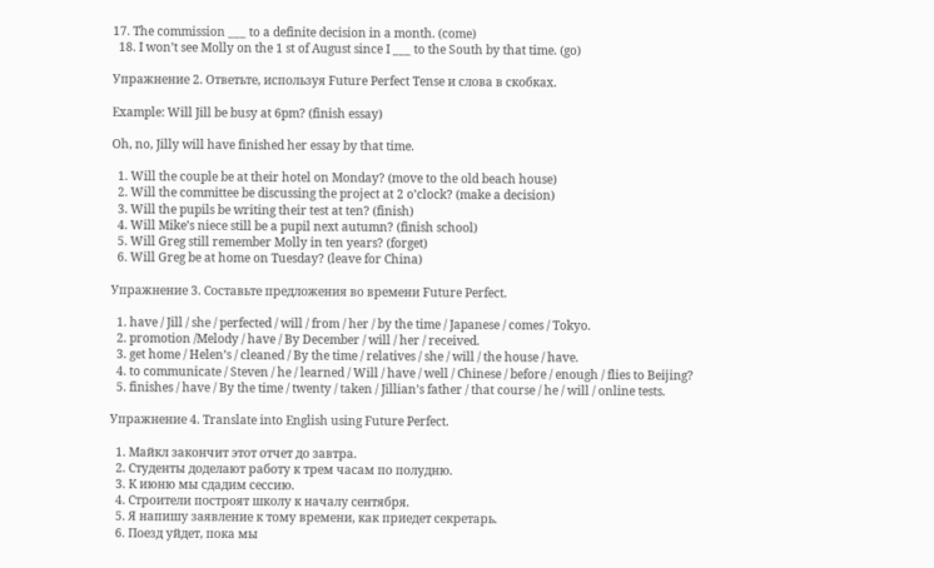17. The commission ___ to a definite decision in a month. (come)
  18. I won’t see Molly on the 1 st of August since I ___ to the South by that time. (go)

Упражнение 2. Ответьте, используя Future Perfect Tense и слова в скобках.

Example: Will Jill be busy at 6pm? (finish essay)

Oh, no, Jilly will have finished her essay by that time.

  1. Will the couple be at their hotel on Monday? (move to the old beach house)
  2. Will the committee be discussing the project at 2 o’clock? (make a decision)
  3. Will the pupils be writing their test at ten? (finish)
  4. Will Mike’s niece still be a pupil next autumn? (finish school)
  5. Will Greg still remember Molly in ten years? (forget)
  6. Will Greg be at home on Tuesday? (leave for China)

Упражнение 3. Составьте предложения во времени Future Perfect.

  1. have / Jill / she / perfected / will / from / her / by the time / Japanese / comes / Tokyo.
  2. promotion /Melody / have / By December / will / her / received.
  3. get home / Helen’s / cleaned / By the time / relatives / she / will / the house / have.
  4. to communicate / Steven / he / learned / Will / have / well / Chinese / before / enough / flies to Beijing?
  5. finishes / have / By the time / twenty / taken / Jillian’s father / that course / he / will / online tests.

Упражнение 4. Translate into English using Future Perfect.

  1. Майкл закончит этот отчет до завтра.
  2. Студенты доделают работу к трем часам по полудню.
  3. К июню мы сдадим сессию.
  4. Строители построят школу к началу сентября.
  5. Я напишу заявление к тому времени, как приедет секретарь.
  6. Поезд уйдет, пока мы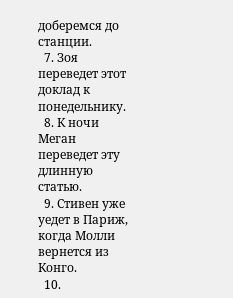доберемся до станции.
  7. Зоя переведет этот доклад к понедельнику.
  8. К ночи Меган переведет эту длинную статью.
  9. Стивен уже уедет в Париж, когда Молли вернется из Конго.
  10.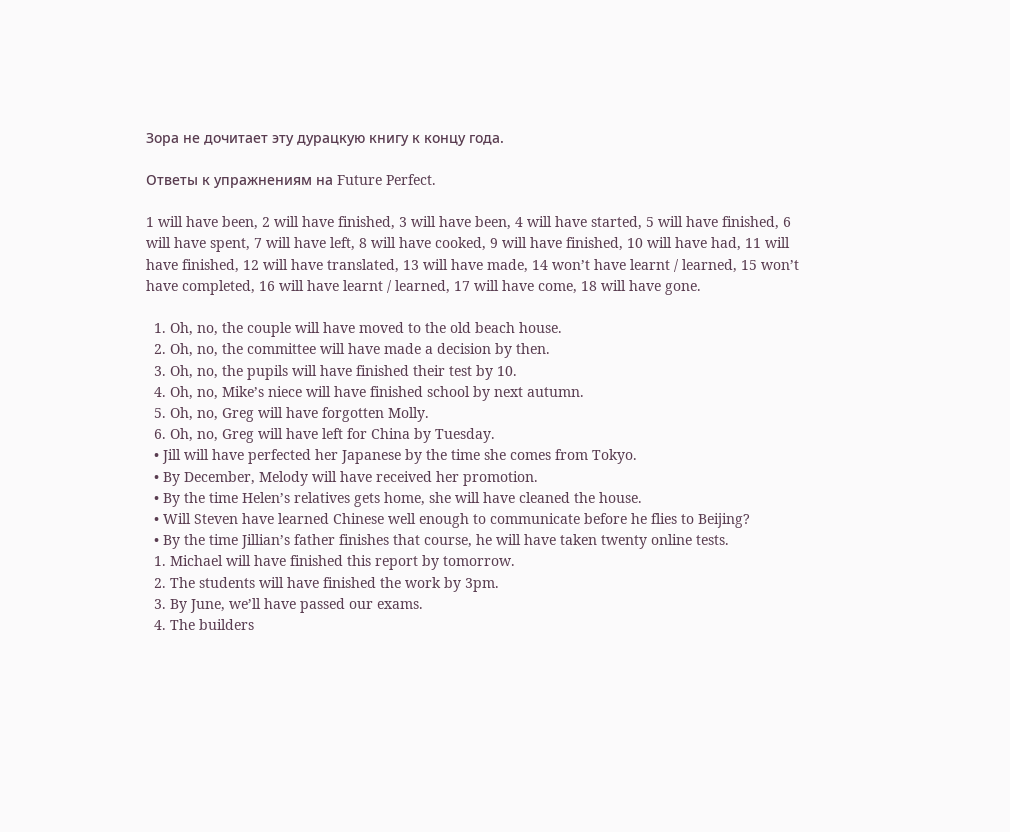Зора не дочитает эту дурацкую книгу к концу года.

Ответы к упражнениям на Future Perfect.

1 will have been, 2 will have finished, 3 will have been, 4 will have started, 5 will have finished, 6 will have spent, 7 will have left, 8 will have cooked, 9 will have finished, 10 will have had, 11 will have finished, 12 will have translated, 13 will have made, 14 won’t have learnt / learned, 15 won’t have completed, 16 will have learnt / learned, 17 will have come, 18 will have gone.

  1. Oh, no, the couple will have moved to the old beach house.
  2. Oh, no, the committee will have made a decision by then.
  3. Oh, no, the pupils will have finished their test by 10.
  4. Oh, no, Mike’s niece will have finished school by next autumn.
  5. Oh, no, Greg will have forgotten Molly.
  6. Oh, no, Greg will have left for China by Tuesday.
  • Jill will have perfected her Japanese by the time she comes from Tokyo.
  • By December, Melody will have received her promotion.
  • By the time Helen’s relatives gets home, she will have cleaned the house.
  • Will Steven have learned Chinese well enough to communicate before he flies to Beijing?
  • By the time Jillian’s father finishes that course, he will have taken twenty online tests.
  1. Michael will have finished this report by tomorrow.
  2. The students will have finished the work by 3pm.
  3. By June, we’ll have passed our exams.
  4. The builders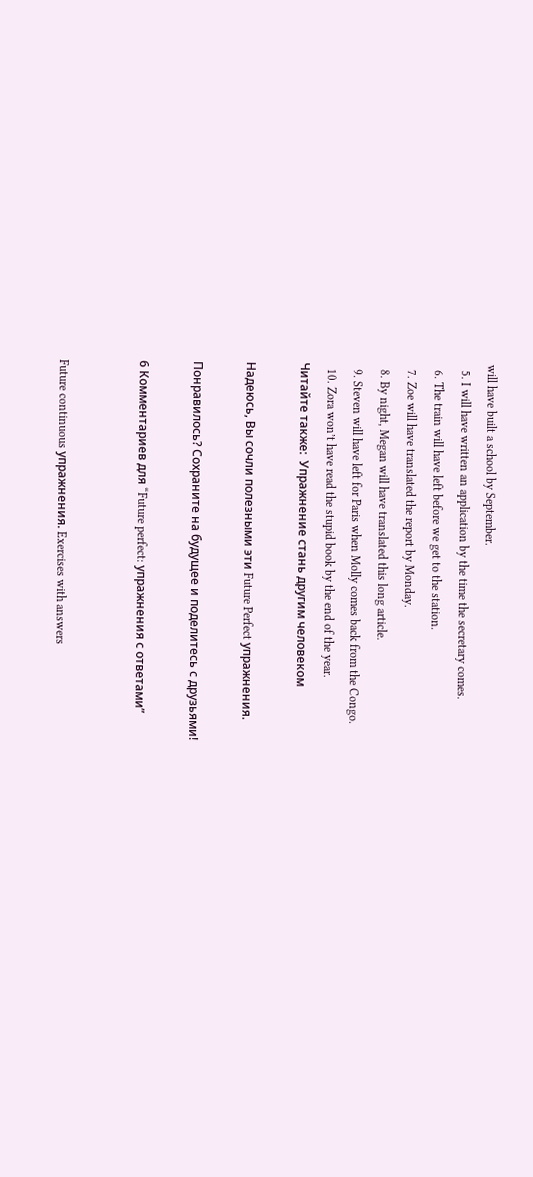will have built a school by September.
  5. I will have written an application by the time the secretary comes.
  6. The train will have left before we get to the station.
  7. Zoe will have translated the report by Monday.
  8. By night, Megan will have translated this long article.
  9. Steven will have left for Paris when Molly comes back from the Congo.
  10. Zora won’t have read the stupid book by the end of the year.
Читайте также:  Упражнение стань другим человеком

Надеюсь, Вы сочли полезными эти Future Perfect упражнения.

Понравилось? Сохраните на будущее и поделитесь с друзьями!

6 Комментариев для “Future perfect: упражнения с ответами”


Future continuous упражнения. Exercises with answers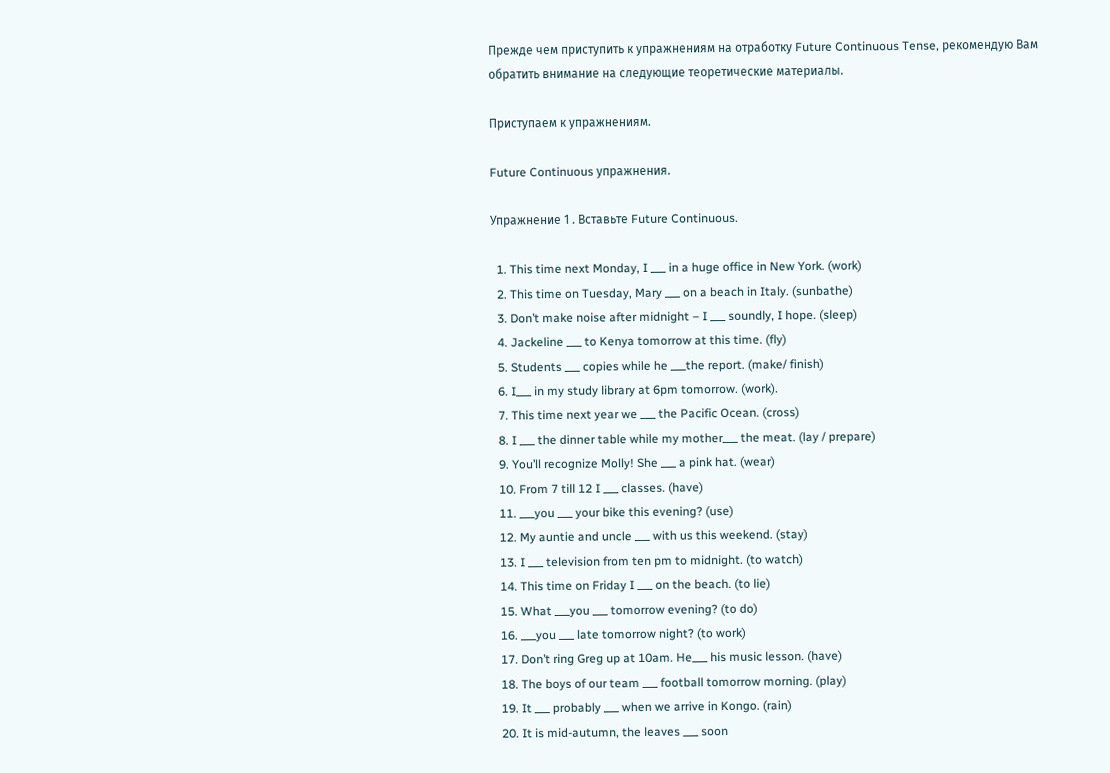Прежде чем приступить к упражнениям на отработку Future Continuous Tense, рекомендую Вам обратить внимание на следующие теоретические материалы.

Приступаем к упражнениям.

Future Continuous упражнения.

Упражнение 1 . Вставьте Future Continuous.

  1. This time next Monday, I ___ in a huge office in New York. (work)
  2. This time on Tuesday, Mary ___ on a beach in Italy. (sunbathe)
  3. Don’t make noise after midnight – I ___ soundly, I hope. (sleep)
  4. Jackeline ___ to Kenya tomorrow at this time. (fly)
  5. Students ___ copies while he ___the report. (make/ finish)
  6. I___ in my study library at 6pm tomorrow. (work).
  7. This time next year we ___ the Pacific Ocean. (cross)
  8. I ___ the dinner table while my mother___ the meat. (lay / prepare)
  9. You’ll recognize Molly! She ___ a pink hat. (wear)
  10. From 7 till 12 I ___ classes. (have)
  11. ___you ___ your bike this evening? (use)
  12. My auntie and uncle ___ with us this weekend. (stay)
  13. I ___ television from ten pm to midnight. (to watch)
  14. This time on Friday I ___ on the beach. (to lie)
  15. What ___you ___ tomorrow evening? (to do)
  16. ___you ___ late tomorrow night? (to work)
  17. Don’t ring Greg up at 10am. He___ his music lesson. (have)
  18. The boys of our team ___ football tomorrow morning. (play)
  19. It ___ probably ___ when we arrive in Kongo. (rain)
  20. It is mid-autumn, the leaves ___ soon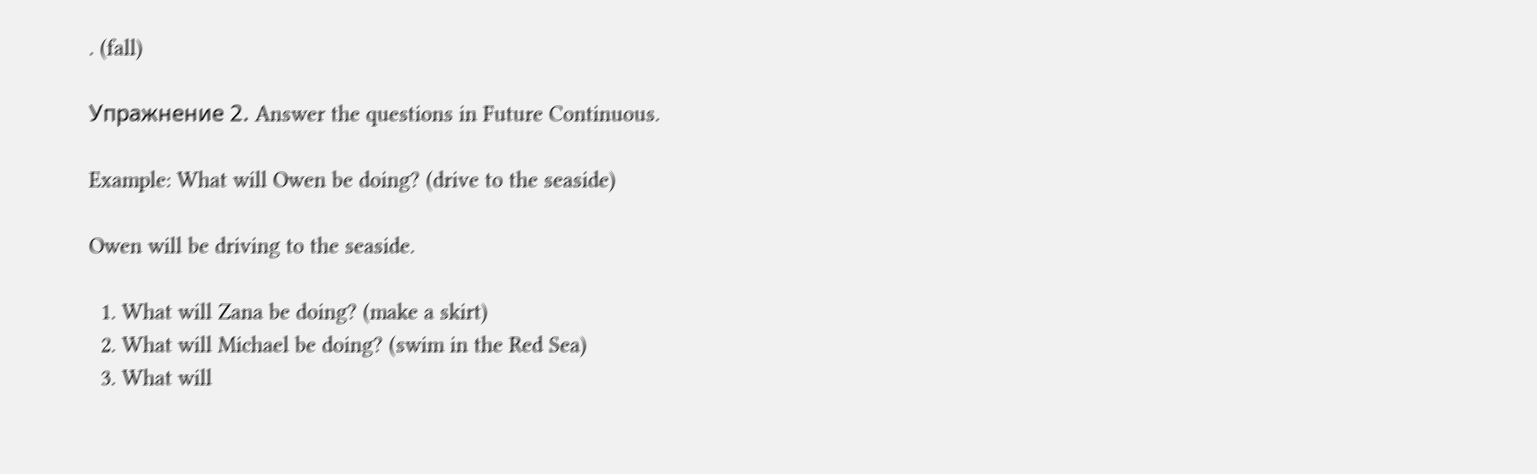. (fall)

Упражнение 2. Answer the questions in Future Continuous.

Example: What will Owen be doing? (drive to the seaside)

Owen will be driving to the seaside.

  1. What will Zana be doing? (make a skirt)
  2. What will Michael be doing? (swim in the Red Sea)
  3. What will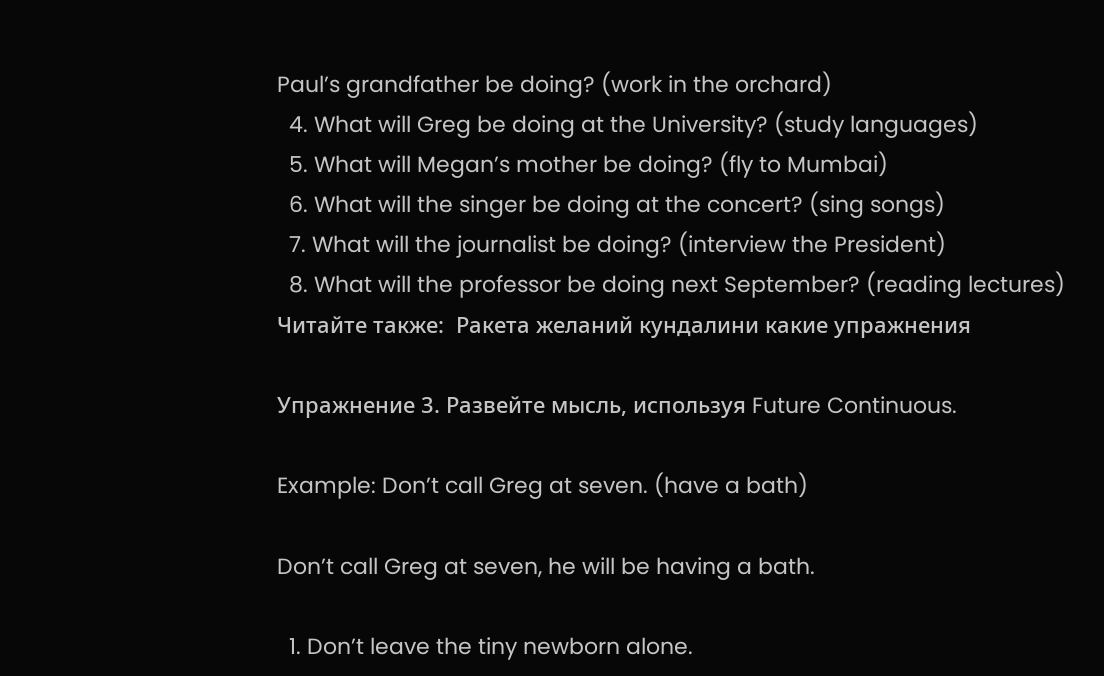Paul’s grandfather be doing? (work in the orchard)
  4. What will Greg be doing at the University? (study languages)
  5. What will Megan’s mother be doing? (fly to Mumbai)
  6. What will the singer be doing at the concert? (sing songs)
  7. What will the journalist be doing? (interview the President)
  8. What will the professor be doing next September? (reading lectures)
Читайте также:  Ракета желаний кундалини какие упражнения

Упражнение 3. Развейте мысль, используя Future Continuous.

Example: Don’t call Greg at seven. (have a bath)

Don’t call Greg at seven, he will be having a bath.

  1. Don’t leave the tiny newborn alone.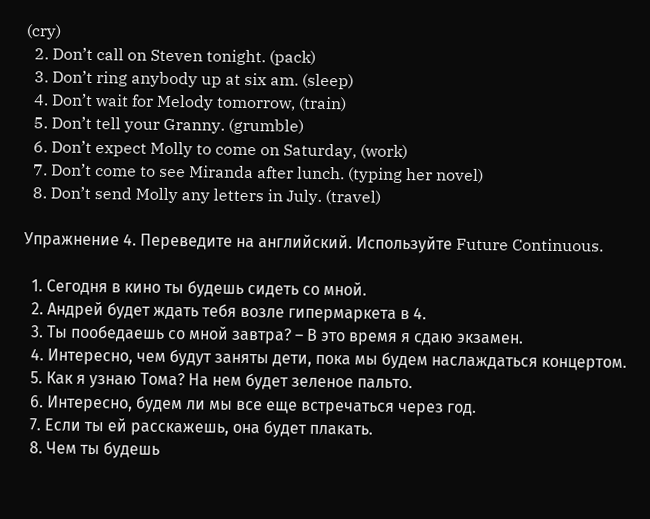(cry)
  2. Don’t call on Steven tonight. (pack)
  3. Don’t ring anybody up at six am. (sleep)
  4. Don’t wait for Melody tomorrow, (train)
  5. Don’t tell your Granny. (grumble)
  6. Don’t expect Molly to come on Saturday, (work)
  7. Don’t come to see Miranda after lunch. (typing her novel)
  8. Don’t send Molly any letters in July. (travel)

Упражнение 4. Переведите на английский. Используйте Future Continuous.

  1. Сегодня в кино ты будешь сидеть со мной.
  2. Андрей будет ждать тебя возле гипермаркета в 4.
  3. Ты пообедаешь со мной завтра? – В это время я сдаю экзамен.
  4. Интересно, чем будут заняты дети, пока мы будем наслаждаться концертом.
  5. Как я узнаю Тома? На нем будет зеленое пальто.
  6. Интересно, будем ли мы все еще встречаться через год.
  7. Если ты ей расскажешь, она будет плакать.
  8. Чем ты будешь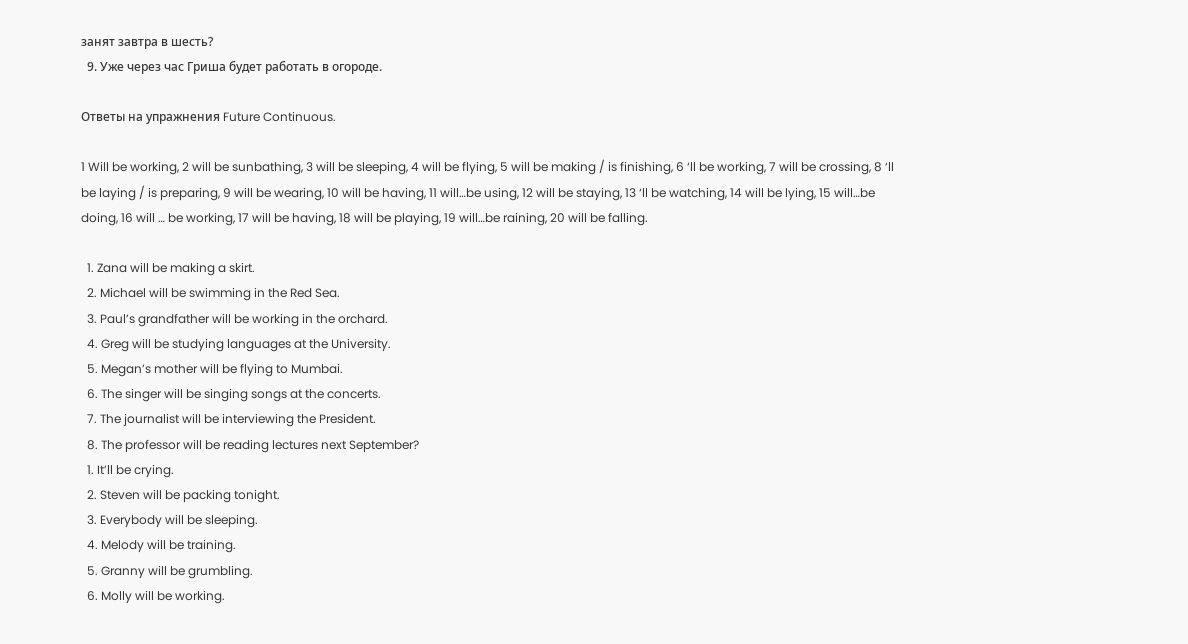занят завтра в шесть?
  9. Уже через час Гриша будет работать в огороде.

Ответы на упражнения Future Continuous.

1 Will be working, 2 will be sunbathing, 3 will be sleeping, 4 will be flying, 5 will be making / is finishing, 6 ‘ll be working, 7 will be crossing, 8 ‘ll be laying / is preparing, 9 will be wearing, 10 will be having, 11 will…be using, 12 will be staying, 13 ‘ll be watching, 14 will be lying, 15 will…be doing, 16 will … be working, 17 will be having, 18 will be playing, 19 will…be raining, 20 will be falling.

  1. Zana will be making a skirt.
  2. Michael will be swimming in the Red Sea.
  3. Paul’s grandfather will be working in the orchard.
  4. Greg will be studying languages at the University.
  5. Megan’s mother will be flying to Mumbai.
  6. The singer will be singing songs at the concerts.
  7. The journalist will be interviewing the President.
  8. The professor will be reading lectures next September?
  1. It’ll be crying.
  2. Steven will be packing tonight.
  3. Everybody will be sleeping.
  4. Melody will be training.
  5. Granny will be grumbling.
  6. Molly will be working.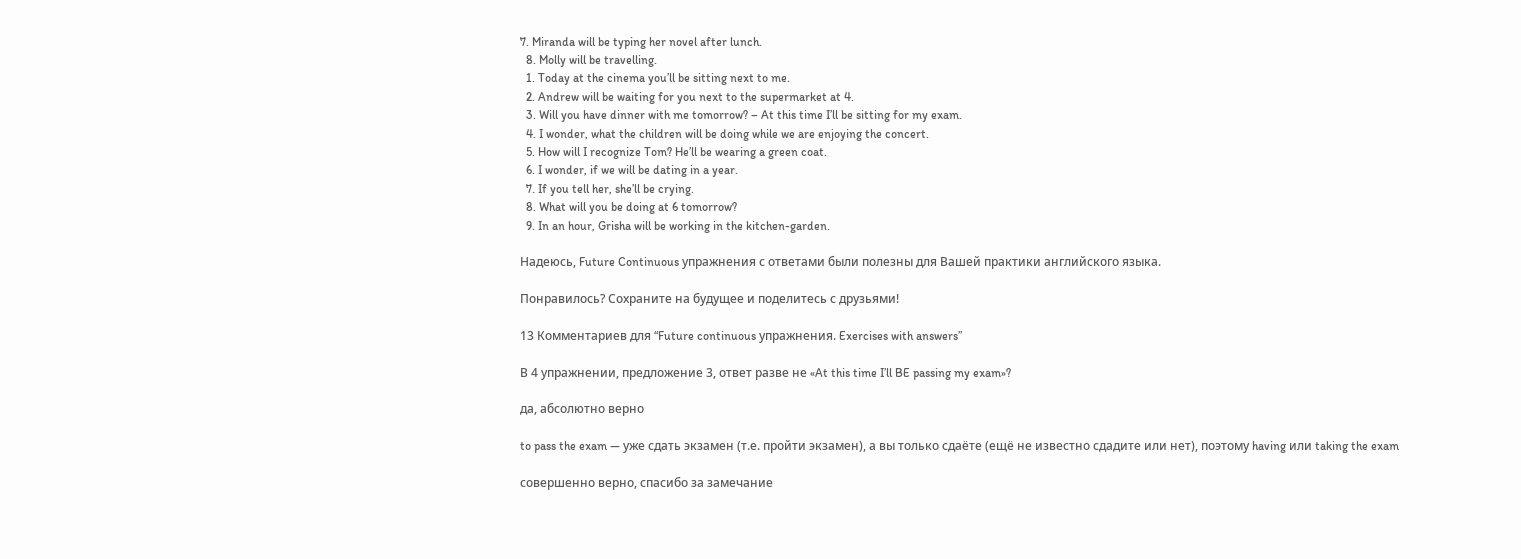7. Miranda will be typing her novel after lunch.
  8. Molly will be travelling.
  1. Today at the cinema you’ll be sitting next to me.
  2. Andrew will be waiting for you next to the supermarket at 4.
  3. Will you have dinner with me tomorrow? – At this time I’ll be sitting for my exam.
  4. I wonder, what the children will be doing while we are enjoying the concert.
  5. How will I recognize Tom? He’ll be wearing a green coat.
  6. I wonder, if we will be dating in a year.
  7. If you tell her, she’ll be crying.
  8. What will you be doing at 6 tomorrow?
  9. In an hour, Grisha will be working in the kitchen-garden.

Надеюсь, Future Continuous упражнения с ответами были полезны для Вашей практики английского языка.

Понравилось? Сохраните на будущее и поделитесь с друзьями!

13 Комментариев для “Future continuous упражнения. Exercises with answers”

В 4 упражнении, предложение 3, ответ разве не «At this time I’ll BE passing my exam»?

да, абсолютно верно

to pass the exam — уже сдать экзамен (т.е. пройти экзамен), а вы только сдаёте (ещё не известно сдадите или нет), поэтому having или taking the exam

совершенно верно, спасибо за замечание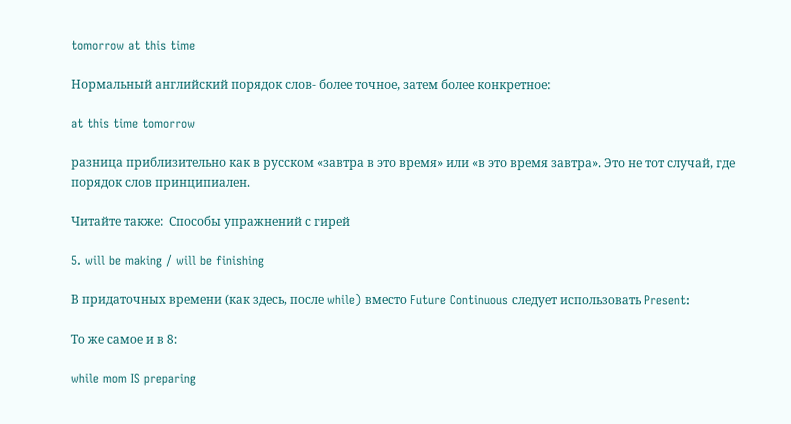tomorrow at this time

Нормальный английский порядок слов- более точное, затем более конкретное:

at this time tomorrow

разница приблизительно как в русском «завтра в это время» или «в это время завтра». Это не тот случай, где порядок слов принципиален.

Читайте также:  Способы упражнений с гирей

5. will be making / will be finishing

В придаточных времени (как здесь, после while) вместо Future Continuous следует использовать Present:

То же самое и в 8:

while mom IS preparing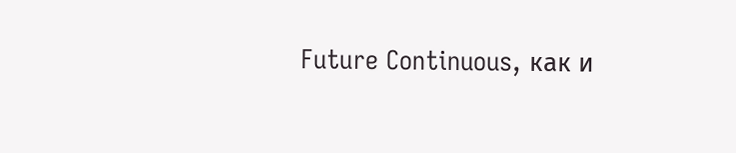Future Continuous, как и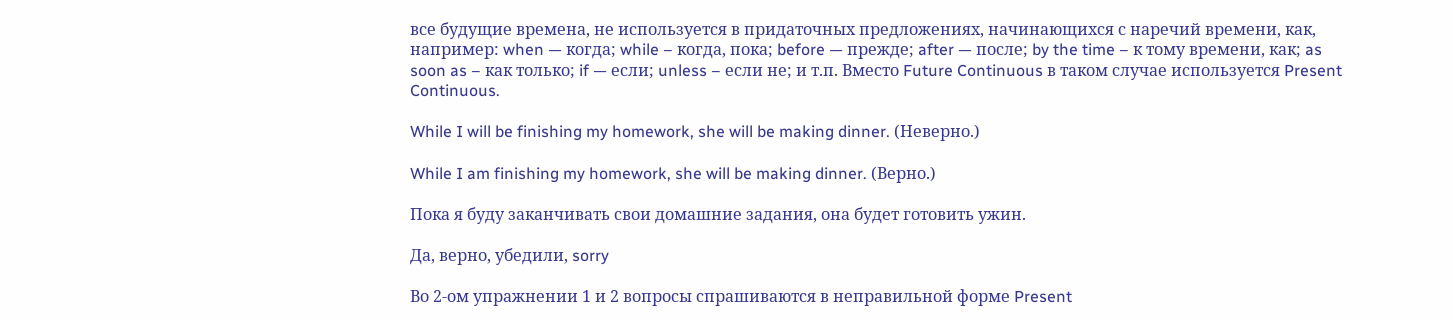все будущие времена, не используется в придаточных предложениях, начинающихся с наречий времени, как, например: when — когда; while – когда, пока; before — прежде; after — после; by the time – к тому времени, как; as soon as – как только; if — если; unless – если не; и т.п. Вместо Future Continuous в таком случае используется Present Continuous.

While I will be finishing my homework, she will be making dinner. (Неверно.)

While I am finishing my homework, she will be making dinner. (Верно.)

Пока я буду заканчивать свои домашние задания, она будет готовить ужин.

Да, верно, убедили, sorry

Во 2-ом упражнении 1 и 2 вопросы спрашиваются в неправильной форме Present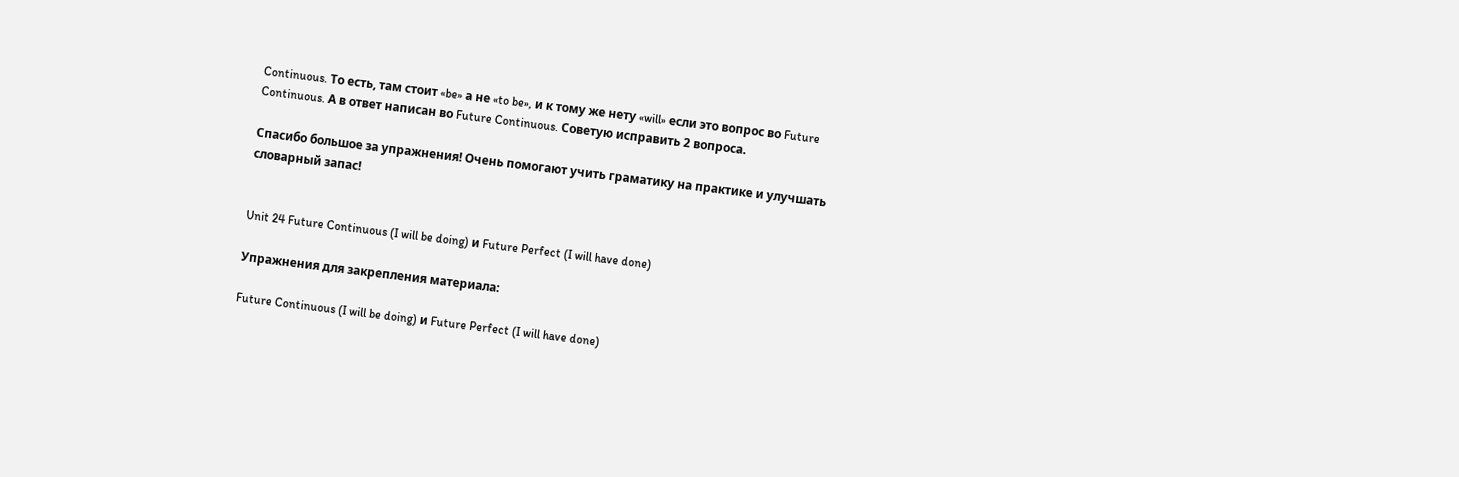Continuous. То есть, там стоит «be» а не «to be», и к тому же нету «will» если это вопрос во Future Continuous. А в ответ написан во Future Continuous. Советую исправить 2 вопроса.

Спасибо большое за упражнения! Очень помогают учить граматику на практике и улучшать словарный запас!


Unit 24 Future Continuous (I will be doing) и Future Perfect (I will have done)

Упражнения для закрепления материала:

Future Continuous (I will be doing) и Future Perfect (I will have done)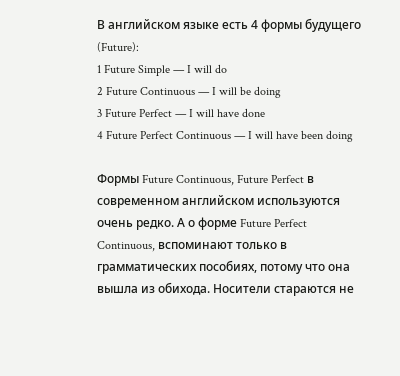В английском языке есть 4 формы будущего (Future):
1 Future Simple — I will do
2 Future Continuous — I will be doing
3 Future Perfect — I will have done
4 Future Perfect Continuous — I will have been doing

Формы Future Continuous, Future Perfect в современном английском используются очень редко. А о форме Future Perfect Continuous, вспоминают только в грамматических пособиях, потому что она вышла из обихода. Носители стараются не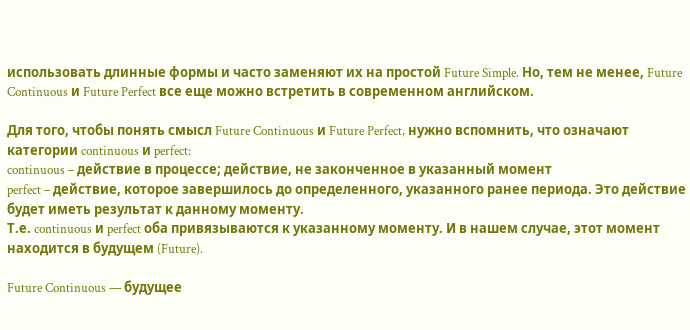использовать длинные формы и часто заменяют их на простой Future Simple. Но, тем не менее, Future Continuous и Future Perfect все еще можно встретить в современном английском.

Для того, чтобы понять смысл Future Continuous и Future Perfect, нужно вспомнить, что означают категории continuous и perfect:
continuous – действие в процессе; действие, не законченное в указанный момент
perfect – действие, которое завершилось до определенного, указанного ранее периода. Это действие будет иметь результат к данному моменту.
Т.е. continuous и perfect оба привязываются к указанному моменту. И в нашем случае, этот момент находится в будущем (Future).

Future Continuous — будущее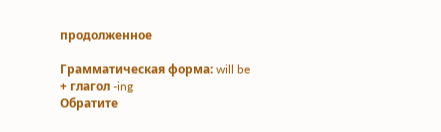продолженное

Грамматическая форма: will be + глагол -ing
Обратите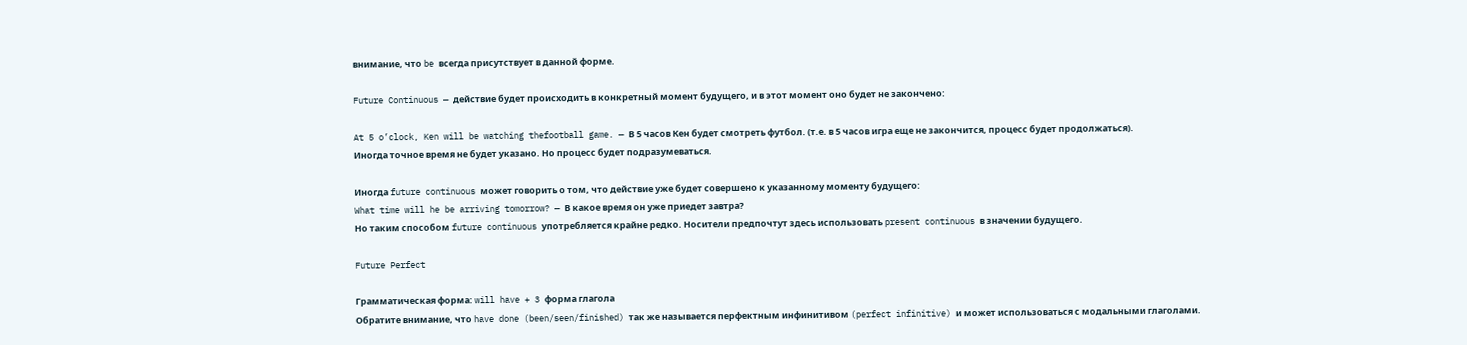внимание, что be всегда присутствует в данной форме.

Future Continuous — действие будет происходить в конкретный момент будущего, и в этот момент оно будет не закончено:

At 5 o’clock, Ken will be watching thefootball game. — В 5 часов Кен будет смотреть футбол. (т.е. в 5 часов игра еще не закончится, процесс будет продолжаться).
Иногда точное время не будет указано. Но процесс будет подразумеваться.

Иногда future continuous может говорить о том, что действие уже будет совершено к указанному моменту будущего:
What time will he be arriving tomorrow? — В какое время он уже приедет завтра?
Но таким способом future continuous употребляется крайне редко. Носители предпочтут здесь использовать present continuous в значении будущего.

Future Perfect

Грамматическая форма: will have + 3 форма глагола
Обратите внимание, что have done (been/seen/finished) так же называется перфектным инфинитивом (perfect infinitive) и может использоваться с модальными глаголами.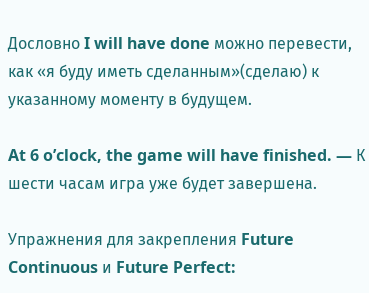Дословно I will have done можно перевести, как «я буду иметь сделанным»(сделаю) к указанному моменту в будущем.

At 6 o’clock, the game will have finished. — К шести часам игра уже будет завершена.

Упражнения для закрепления Future Continuous и Future Perfect: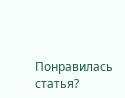Понравилась статья?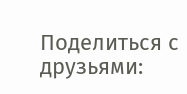Поделиться с друзьями: